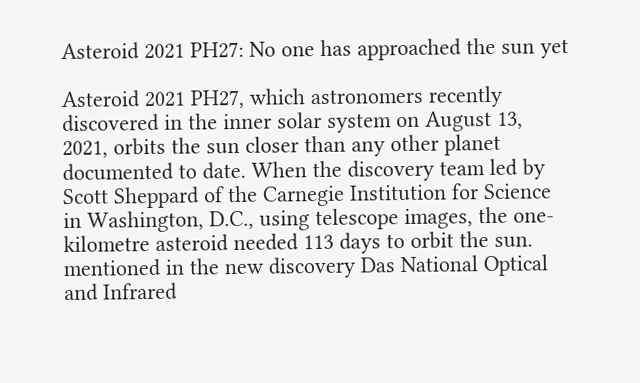Asteroid 2021 PH27: No one has approached the sun yet

Asteroid 2021 PH27, which astronomers recently discovered in the inner solar system on August 13, 2021, orbits the sun closer than any other planet documented to date. When the discovery team led by Scott Sheppard of the Carnegie Institution for Science in Washington, D.C., using telescope images, the one-kilometre asteroid needed 113 days to orbit the sun. mentioned in the new discovery Das National Optical and Infrared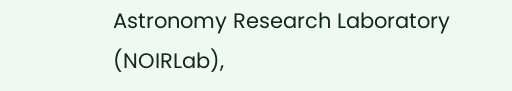Astronomy Research Laboratory (NOIRLab),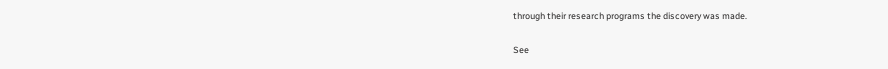through their research programs the discovery was made.

See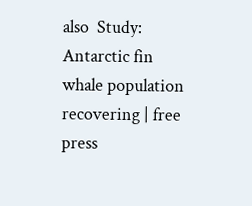also  Study: Antarctic fin whale population recovering | free press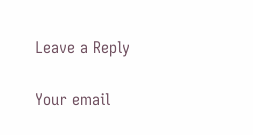Leave a Reply

Your email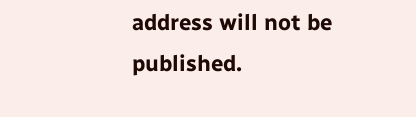address will not be published.